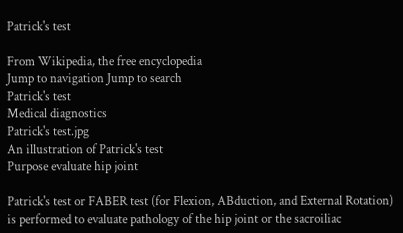Patrick's test

From Wikipedia, the free encyclopedia
Jump to navigation Jump to search
Patrick's test
Medical diagnostics
Patrick's test.jpg
An illustration of Patrick's test
Purpose evaluate hip joint

Patrick's test or FABER test (for Flexion, ABduction, and External Rotation) is performed to evaluate pathology of the hip joint or the sacroiliac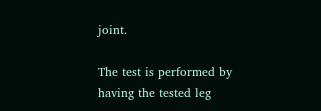joint.

The test is performed by having the tested leg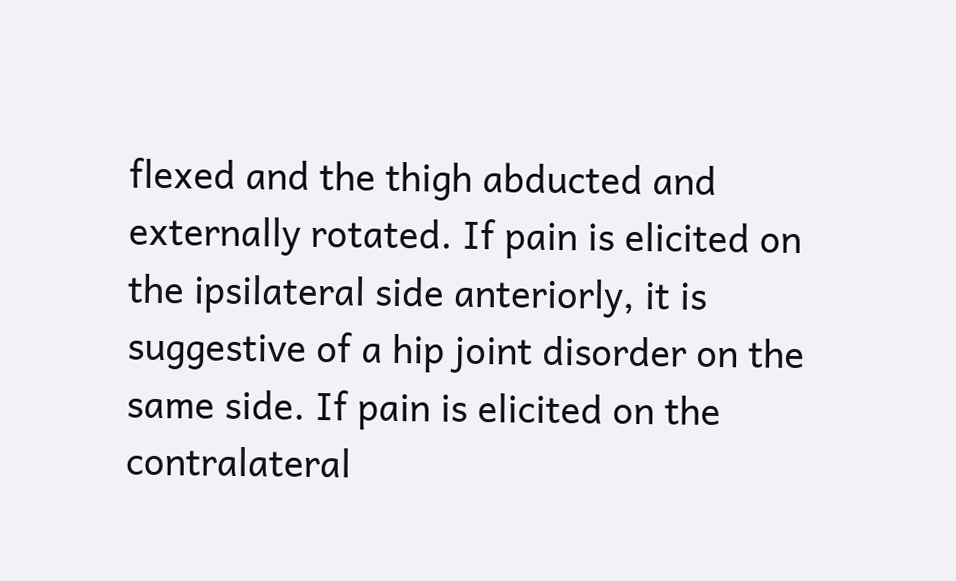flexed and the thigh abducted and externally rotated. If pain is elicited on the ipsilateral side anteriorly, it is suggestive of a hip joint disorder on the same side. If pain is elicited on the contralateral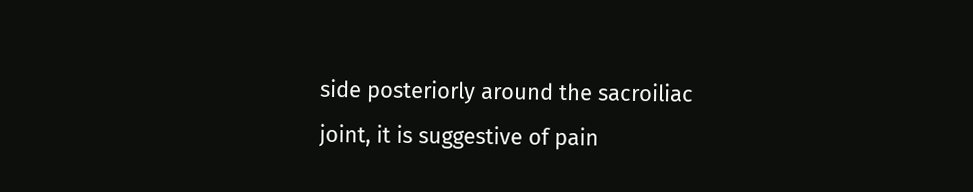side posteriorly around the sacroiliac joint, it is suggestive of pain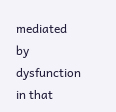mediated by dysfunction in that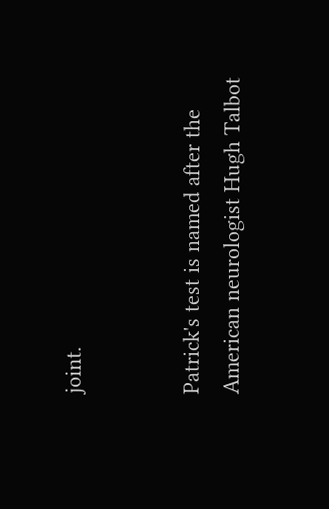joint.


Patrick's test is named after the American neurologist Hugh Talbot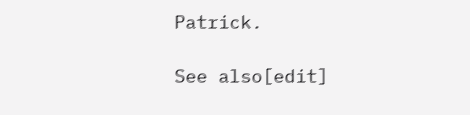Patrick.

See also[edit]